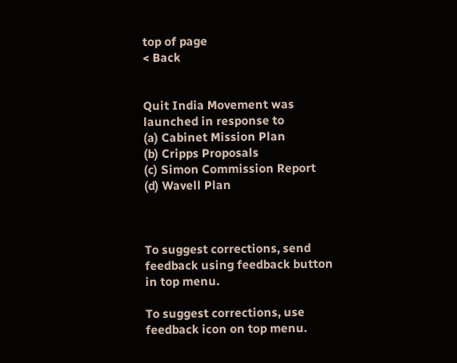top of page
< Back


Quit India Movement was launched in response to
(a) Cabinet Mission Plan
(b) Cripps Proposals
(c) Simon Commission Report
(d) Wavell Plan



To suggest corrections, send feedback using feedback button in top menu.

To suggest corrections, use feedback icon on top menu.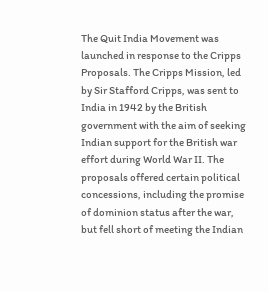The Quit India Movement was launched in response to the Cripps Proposals. The Cripps Mission, led by Sir Stafford Cripps, was sent to India in 1942 by the British government with the aim of seeking Indian support for the British war effort during World War II. The proposals offered certain political concessions, including the promise of dominion status after the war, but fell short of meeting the Indian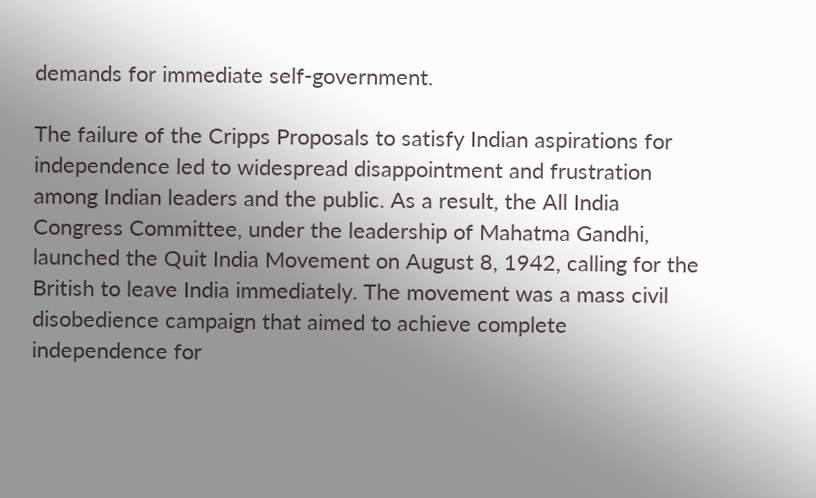demands for immediate self-government.

The failure of the Cripps Proposals to satisfy Indian aspirations for independence led to widespread disappointment and frustration among Indian leaders and the public. As a result, the All India Congress Committee, under the leadership of Mahatma Gandhi, launched the Quit India Movement on August 8, 1942, calling for the British to leave India immediately. The movement was a mass civil disobedience campaign that aimed to achieve complete independence for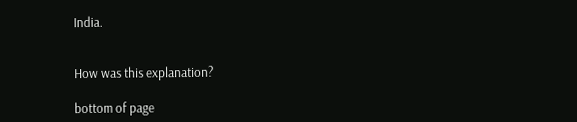India.


How was this explanation?

bottom of page